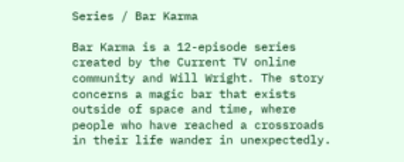Series / Bar Karma

Bar Karma is a 12-episode series created by the Current TV online community and Will Wright. The story concerns a magic bar that exists outside of space and time, where people who have reached a crossroads in their life wander in unexpectedly.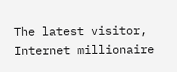The latest visitor, Internet millionaire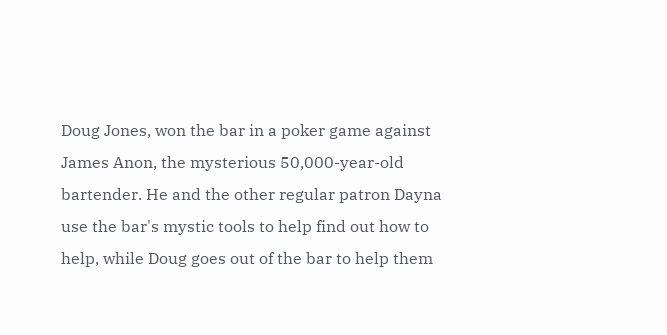Doug Jones, won the bar in a poker game against James Anon, the mysterious 50,000-year-old bartender. He and the other regular patron Dayna use the bar's mystic tools to help find out how to help, while Doug goes out of the bar to help them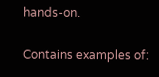hands-on.

Contains examples of: